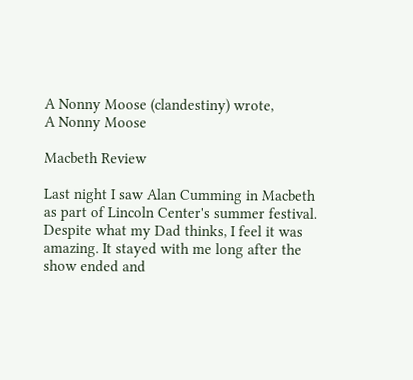A Nonny Moose (clandestiny) wrote,
A Nonny Moose

Macbeth Review

Last night I saw Alan Cumming in Macbeth as part of Lincoln Center's summer festival. Despite what my Dad thinks, I feel it was amazing. It stayed with me long after the show ended and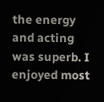the energy and acting was superb. I enjoyed most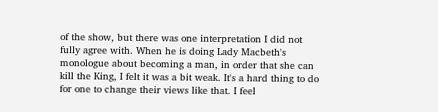of the show, but there was one interpretation I did not fully agree with. When he is doing Lady Macbeth's monologue about becoming a man, in order that she can kill the King, I felt it was a bit weak. It's a hard thing to do for one to change their views like that. I feel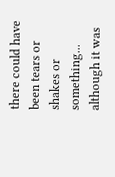there could have been tears or shakes or something... although it was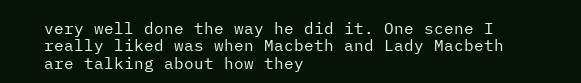very well done the way he did it. One scene I really liked was when Macbeth and Lady Macbeth are talking about how they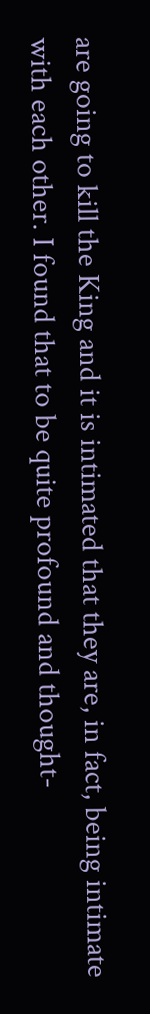are going to kill the King and it is intimated that they are, in fact, being intimate with each other. I found that to be quite profound and thought-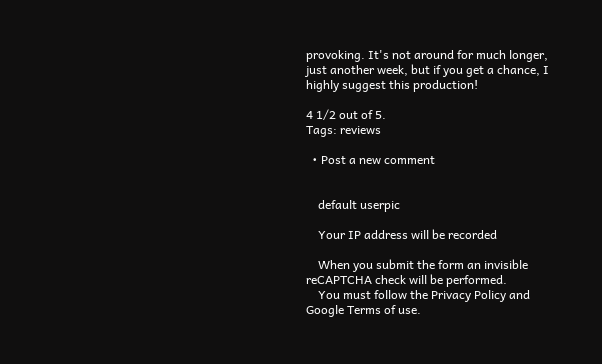provoking. It's not around for much longer, just another week, but if you get a chance, I highly suggest this production!

4 1/2 out of 5.
Tags: reviews

  • Post a new comment


    default userpic

    Your IP address will be recorded

    When you submit the form an invisible reCAPTCHA check will be performed.
    You must follow the Privacy Policy and Google Terms of use.